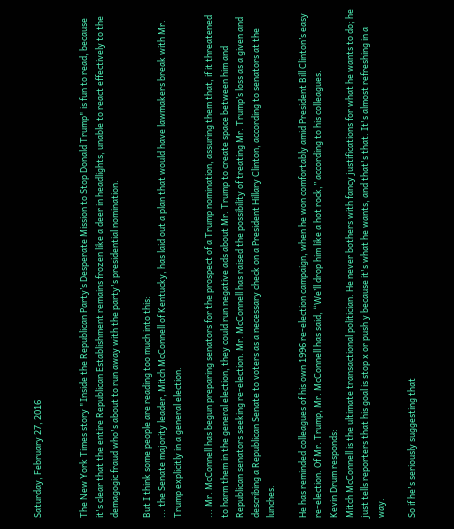Saturday, February 27, 2016


The New York Times story "Inside the Republican Party’s Desperate Mission to Stop Donald Trump" is fun to read, because it's clear that the entire Republican Establishment remains frozen like a deer in headlights, unable to react effectively to the demagogic fraud who's about to run away with the party's presidential nomination.

But I think some people are reading too much into this:
... the Senate majority leader, Mitch McConnell of Kentucky, has laid out a plan that would have lawmakers break with Mr. Trump explicitly in a general election.

... Mr. McConnell has begun preparing senators for the prospect of a Trump nomination, assuring them that, if it threatened to harm them in the general election, they could run negative ads about Mr. Trump to create space between him and Republican senators seeking re-election. Mr. McConnell has raised the possibility of treating Mr. Trump’s loss as a given and describing a Republican Senate to voters as a necessary check on a President Hillary Clinton, according to senators at the lunches.

He has reminded colleagues of his own 1996 re-election campaign, when he won comfortably amid President Bill Clinton’s easy re-election. Of Mr. Trump, Mr. McConnell has said, “We’ll drop him like a hot rock,” according to his colleagues.
Kevin Drum responds:
Mitch McConnell is the ultimate transactional politician. He never bothers with fancy justifications for what he wants to do; he just tells reporters that his goal is stop x or push y because it's what he wants, and that's that. It's almost refreshing in a way.

So if he's seriously suggesting that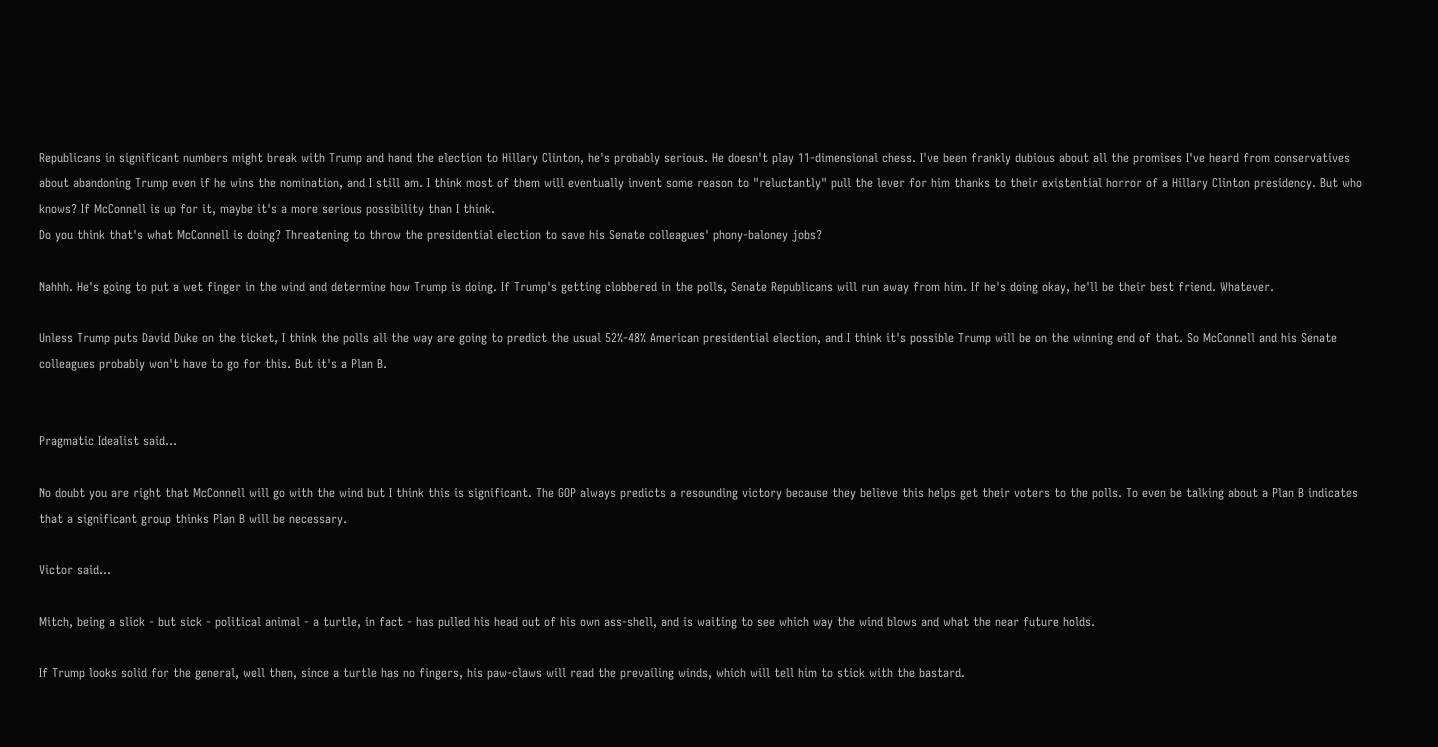Republicans in significant numbers might break with Trump and hand the election to Hillary Clinton, he's probably serious. He doesn't play 11-dimensional chess. I've been frankly dubious about all the promises I've heard from conservatives about abandoning Trump even if he wins the nomination, and I still am. I think most of them will eventually invent some reason to "reluctantly" pull the lever for him thanks to their existential horror of a Hillary Clinton presidency. But who knows? If McConnell is up for it, maybe it's a more serious possibility than I think.
Do you think that's what McConnell is doing? Threatening to throw the presidential election to save his Senate colleagues' phony-baloney jobs?

Nahhh. He's going to put a wet finger in the wind and determine how Trump is doing. If Trump's getting clobbered in the polls, Senate Republicans will run away from him. If he's doing okay, he'll be their best friend. Whatever.

Unless Trump puts David Duke on the ticket, I think the polls all the way are going to predict the usual 52%-48% American presidential election, and I think it's possible Trump will be on the winning end of that. So McConnell and his Senate colleagues probably won't have to go for this. But it's a Plan B.


Pragmatic Idealist said...

No doubt you are right that McConnell will go with the wind but I think this is significant. The GOP always predicts a resounding victory because they believe this helps get their voters to the polls. To even be talking about a Plan B indicates that a significant group thinks Plan B will be necessary.

Victor said...

Mitch, being a slick - but sick - political animal - a turtle, in fact - has pulled his head out of his own ass-shell, and is waiting to see which way the wind blows and what the near future holds.

If Trump looks solid for the general, well then, since a turtle has no fingers, his paw-claws will read the prevailing winds, which will tell him to stick with the bastard.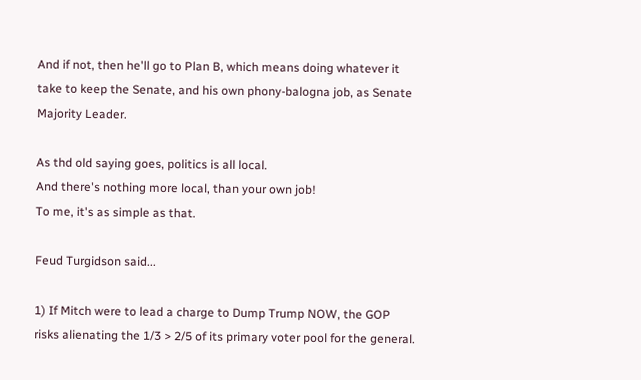And if not, then he'll go to Plan B, which means doing whatever it take to keep the Senate, and his own phony-balogna job, as Senate Majority Leader.

As thd old saying goes, politics is all local.
And there's nothing more local, than your own job!
To me, it's as simple as that.

Feud Turgidson said...

1) If Mitch were to lead a charge to Dump Trump NOW, the GOP risks alienating the 1/3 > 2/5 of its primary voter pool for the general.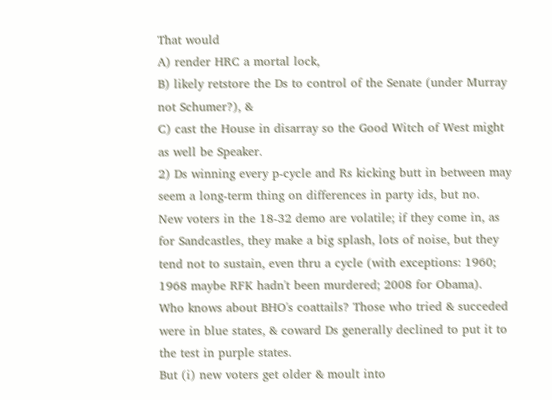That would
A) render HRC a mortal lock,
B) likely retstore the Ds to control of the Senate (under Murray not Schumer?), &
C) cast the House in disarray so the Good Witch of West might as well be Speaker.
2) Ds winning every p-cycle and Rs kicking butt in between may seem a long-term thing on differences in party ids, but no.
New voters in the 18-32 demo are volatile; if they come in, as for Sandcastles, they make a big splash, lots of noise, but they tend not to sustain, even thru a cycle (with exceptions: 1960; 1968 maybe RFK hadn't been murdered; 2008 for Obama).
Who knows about BHO's coattails? Those who tried & succeded were in blue states, & coward Ds generally declined to put it to the test in purple states.
But (i) new voters get older & moult into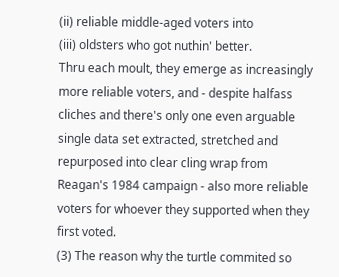(ii) reliable middle-aged voters into
(iii) oldsters who got nuthin' better.
Thru each moult, they emerge as increasingly more reliable voters, and - despite halfass cliches and there's only one even arguable single data set extracted, stretched and repurposed into clear cling wrap from Reagan's 1984 campaign - also more reliable voters for whoever they supported when they first voted.
(3) The reason why the turtle commited so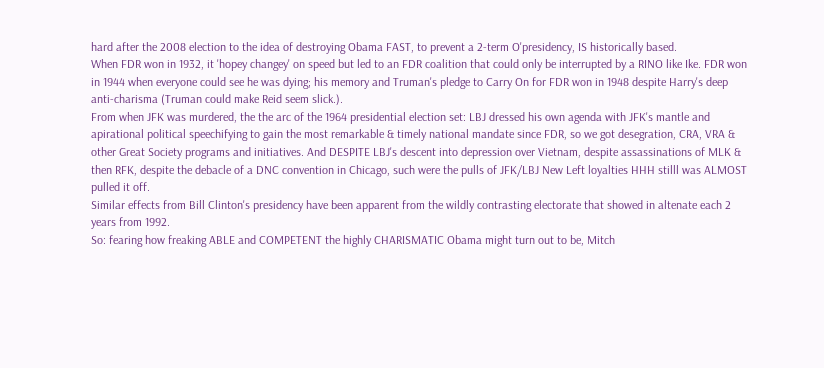hard after the 2008 election to the idea of destroying Obama FAST, to prevent a 2-term O'presidency, IS historically based.
When FDR won in 1932, it 'hopey changey' on speed but led to an FDR coalition that could only be interrupted by a RINO like Ike. FDR won in 1944 when everyone could see he was dying; his memory and Truman's pledge to Carry On for FDR won in 1948 despite Harry's deep anti-charisma (Truman could make Reid seem slick.).
From when JFK was murdered, the the arc of the 1964 presidential election set: LBJ dressed his own agenda with JFK's mantle and apirational political speechifying to gain the most remarkable & timely national mandate since FDR, so we got desegration, CRA, VRA & other Great Society programs and initiatives. And DESPITE LBJ's descent into depression over Vietnam, despite assassinations of MLK & then RFK, despite the debacle of a DNC convention in Chicago, such were the pulls of JFK/LBJ New Left loyalties HHH stilll was ALMOST pulled it off.
Similar effects from Bill Clinton's presidency have been apparent from the wildly contrasting electorate that showed in altenate each 2 years from 1992.
So: fearing how freaking ABLE and COMPETENT the highly CHARISMATIC Obama might turn out to be, Mitch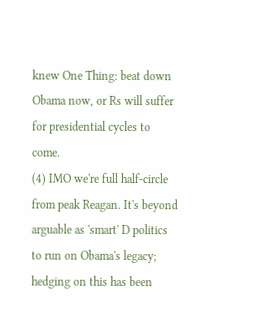knew One Thing: beat down Obama now, or Rs will suffer for presidential cycles to come.
(4) IMO we're full half-circle from peak Reagan. It's beyond arguable as 'smart' D politics to run on Obama's legacy; hedging on this has been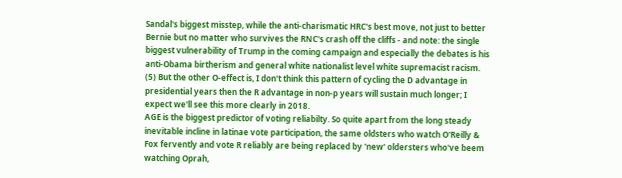Sandal's biggest misstep, while the anti-charismatic HRC's best move, not just to better Bernie but no matter who survives the RNC's crash off the cliffs - and note: the single biggest vulnerability of Trump in the coming campaign and especially the debates is his anti-Obama birtherism and general white nationalist level white supremacist racism.
(5) But the other O-effect is, I don't think this pattern of cycling the D advantage in presidential years then the R advantage in non-p years will sustain much longer; I expect we'll see this more clearly in 2018.
AGE is the biggest predictor of voting reliabilty. So quite apart from the long steady inevitable incline in latinae vote participation, the same oldsters who watch O'Reilly & Fox fervently and vote R reliably are being replaced by 'new' oldersters who've beem watching Oprah,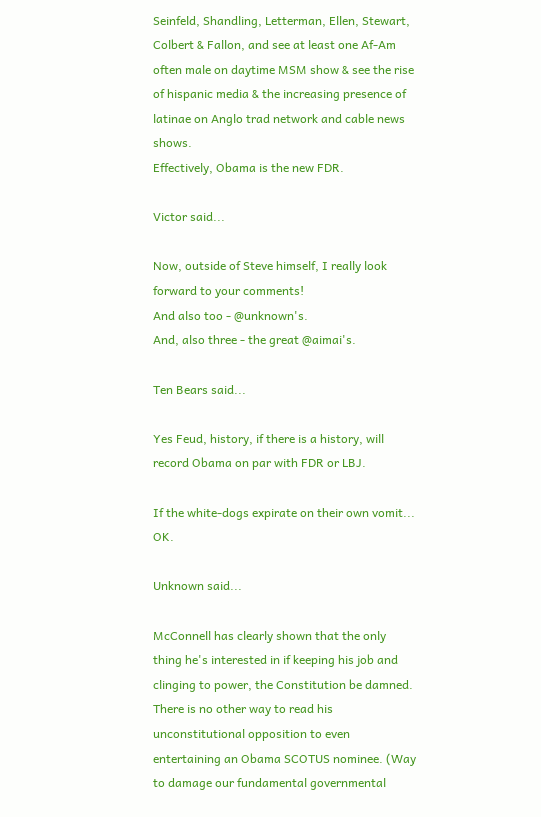Seinfeld, Shandling, Letterman, Ellen, Stewart, Colbert & Fallon, and see at least one Af-Am often male on daytime MSM show & see the rise of hispanic media & the increasing presence of latinae on Anglo trad network and cable news shows.
Effectively, Obama is the new FDR.

Victor said...

Now, outside of Steve himself, I really look forward to your comments!
And also too - @unknown's.
And, also three - the great @aimai's.

Ten Bears said...

Yes Feud, history, if there is a history, will record Obama on par with FDR or LBJ.

If the white-dogs expirate on their own vomit... OK.

Unknown said...

McConnell has clearly shown that the only thing he's interested in if keeping his job and clinging to power, the Constitution be damned. There is no other way to read his unconstitutional opposition to even entertaining an Obama SCOTUS nominee. (Way to damage our fundamental governmental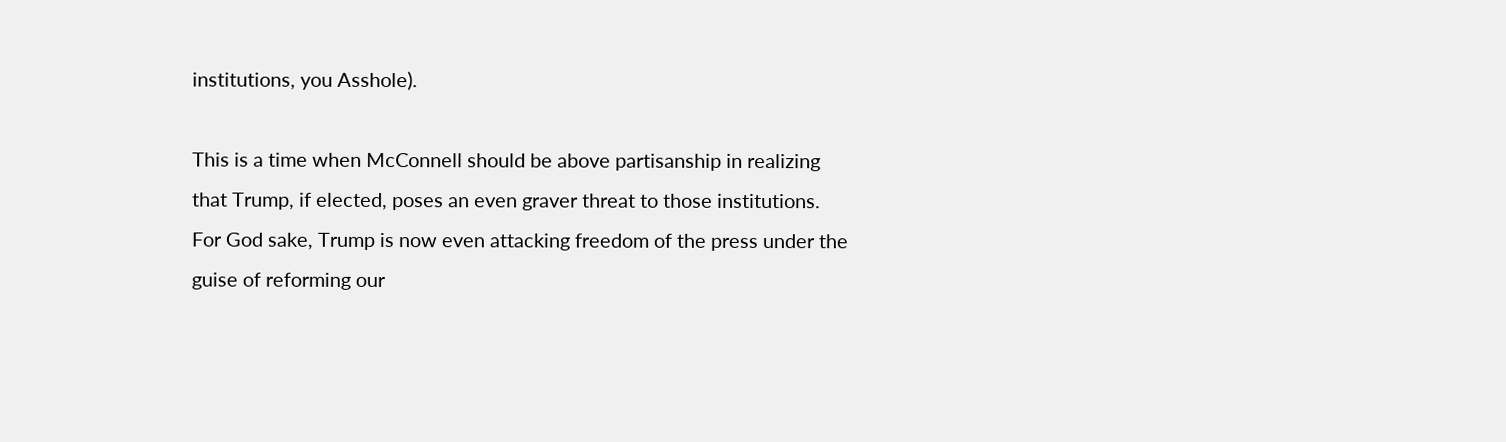institutions, you Asshole).

This is a time when McConnell should be above partisanship in realizing that Trump, if elected, poses an even graver threat to those institutions. For God sake, Trump is now even attacking freedom of the press under the guise of reforming our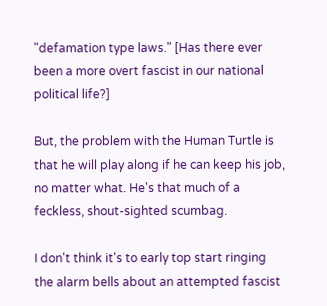"defamation type laws." [Has there ever been a more overt fascist in our national political life?]

But, the problem with the Human Turtle is that he will play along if he can keep his job, no matter what. He's that much of a feckless, shout-sighted scumbag.

I don't think it's to early top start ringing the alarm bells about an attempted fascist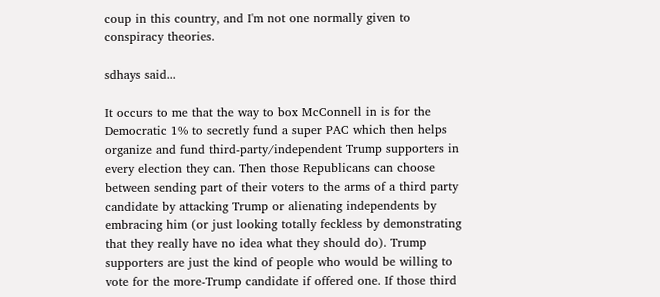coup in this country, and I'm not one normally given to conspiracy theories.

sdhays said...

It occurs to me that the way to box McConnell in is for the Democratic 1% to secretly fund a super PAC which then helps organize and fund third-party/independent Trump supporters in every election they can. Then those Republicans can choose between sending part of their voters to the arms of a third party candidate by attacking Trump or alienating independents by embracing him (or just looking totally feckless by demonstrating that they really have no idea what they should do). Trump supporters are just the kind of people who would be willing to vote for the more-Trump candidate if offered one. If those third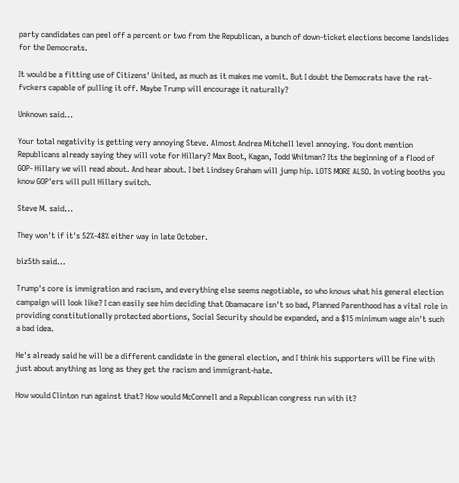party candidates can peel off a percent or two from the Republican, a bunch of down-ticket elections become landslides for the Democrats.

It would be a fitting use of Citizens' United, as much as it makes me vomit. But I doubt the Democrats have the rat-fvckers capable of pulling it off. Maybe Trump will encourage it naturally?

Unknown said...

Your total negativity is getting very annoying Steve. Almost Andrea Mitchell level annoying. You dont mention Republicans already saying they will vote for Hillary? Max Boot, Kagan, Todd Whitman? Its the beginning of a flood of GOP- Hillary we will read about. And hear about. I bet Lindsey Graham will jump hip. LOTS MORE ALSO. In voting booths you know GOP'ers will pull Hillary switch.

Steve M. said...

They won't if it's 52%-48% either way in late October.

biz5th said...

Trump's core is immigration and racism, and everything else seems negotiable, so who knows what his general election campaign will look like? I can easily see him deciding that Obamacare isn't so bad, Planned Parenthood has a vital role in providing constitutionally protected abortions, Social Security should be expanded, and a $15 minimum wage ain't such a bad idea.

He's already said he will be a different candidate in the general election, and I think his supporters will be fine with just about anything as long as they get the racism and immigrant-hate.

How would Clinton run against that? How would McConnell and a Republican congress run with it?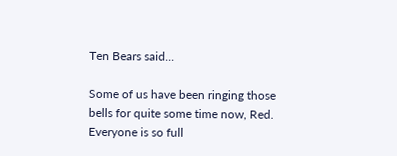Ten Bears said...

Some of us have been ringing those bells for quite some time now, Red. Everyone is so full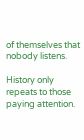of themselves that nobody listens.

History only repeats to those paying attention.